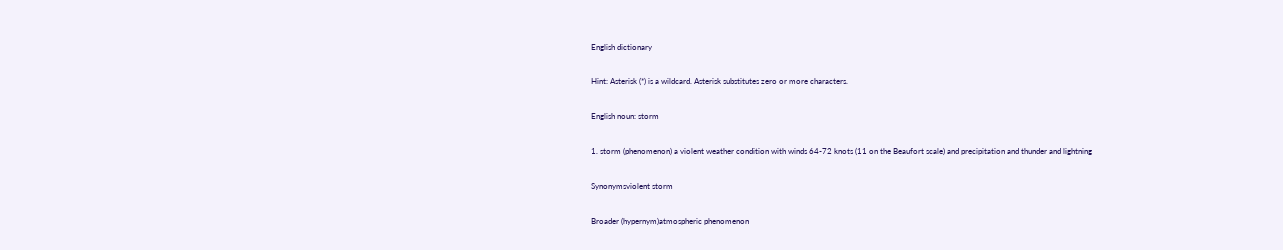English dictionary

Hint: Asterisk (*) is a wildcard. Asterisk substitutes zero or more characters.

English noun: storm

1. storm (phenomenon) a violent weather condition with winds 64-72 knots (11 on the Beaufort scale) and precipitation and thunder and lightning

Synonymsviolent storm

Broader (hypernym)atmospheric phenomenon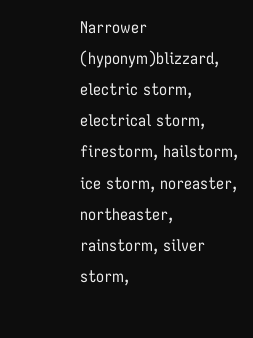Narrower (hyponym)blizzard, electric storm, electrical storm, firestorm, hailstorm, ice storm, noreaster, northeaster, rainstorm, silver storm,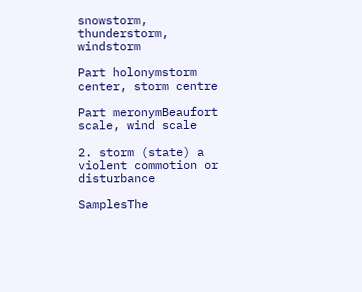snowstorm, thunderstorm, windstorm

Part holonymstorm center, storm centre

Part meronymBeaufort scale, wind scale

2. storm (state) a violent commotion or disturbance

SamplesThe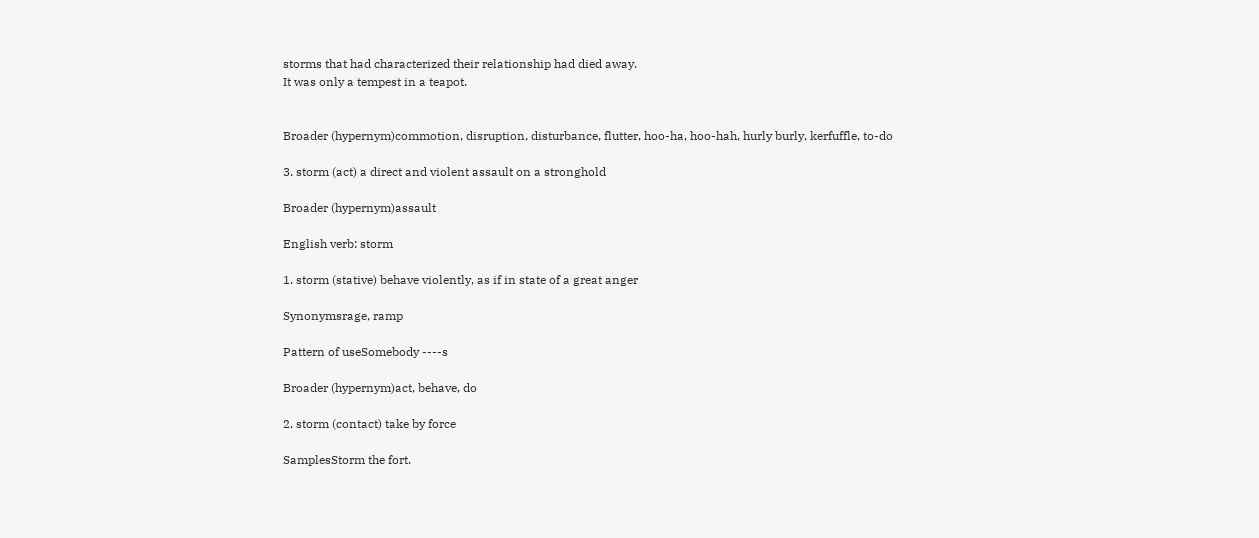storms that had characterized their relationship had died away.
It was only a tempest in a teapot.


Broader (hypernym)commotion, disruption, disturbance, flutter, hoo-ha, hoo-hah, hurly burly, kerfuffle, to-do

3. storm (act) a direct and violent assault on a stronghold

Broader (hypernym)assault

English verb: storm

1. storm (stative) behave violently, as if in state of a great anger

Synonymsrage, ramp

Pattern of useSomebody ----s

Broader (hypernym)act, behave, do

2. storm (contact) take by force

SamplesStorm the fort.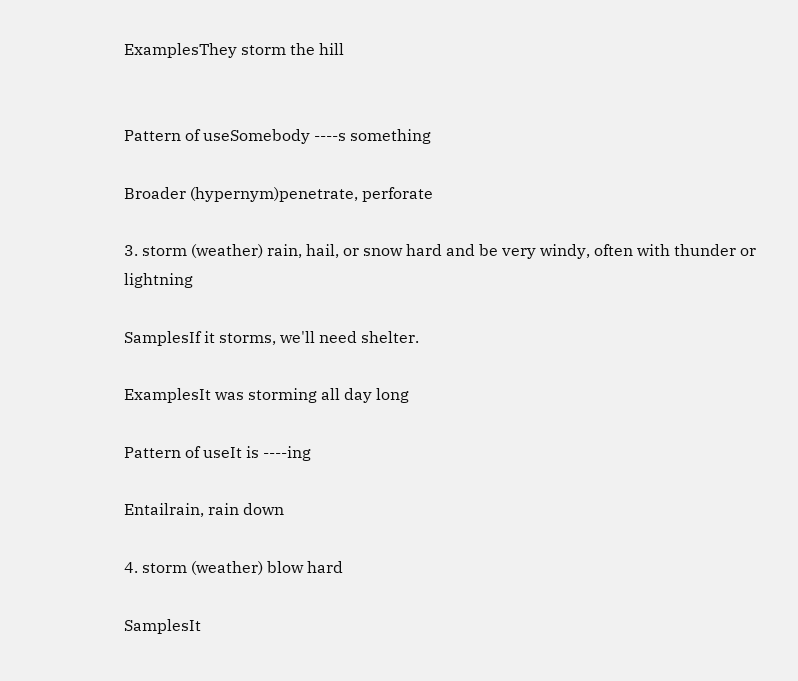ExamplesThey storm the hill


Pattern of useSomebody ----s something

Broader (hypernym)penetrate, perforate

3. storm (weather) rain, hail, or snow hard and be very windy, often with thunder or lightning

SamplesIf it storms, we'll need shelter.

ExamplesIt was storming all day long

Pattern of useIt is ----ing

Entailrain, rain down

4. storm (weather) blow hard

SamplesIt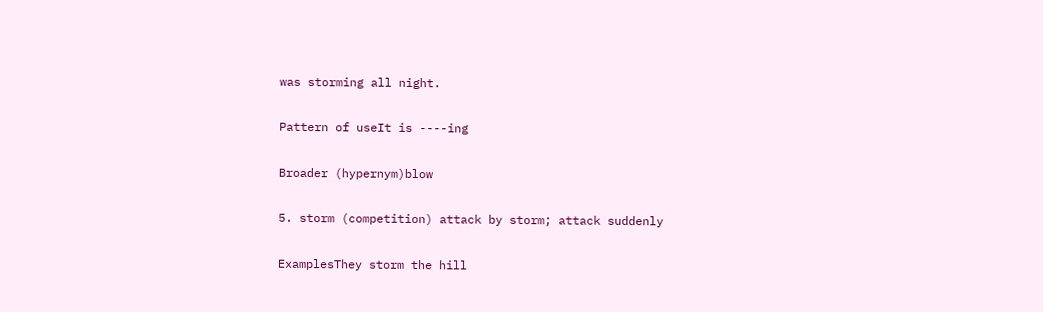was storming all night.

Pattern of useIt is ----ing

Broader (hypernym)blow

5. storm (competition) attack by storm; attack suddenly

ExamplesThey storm the hill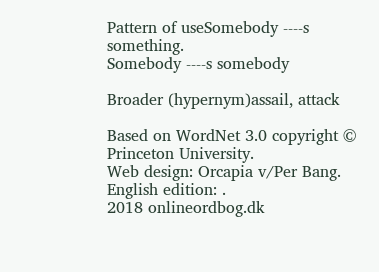Pattern of useSomebody ----s something.
Somebody ----s somebody

Broader (hypernym)assail, attack

Based on WordNet 3.0 copyright © Princeton University.
Web design: Orcapia v/Per Bang. English edition: .
2018 onlineordbog.dk